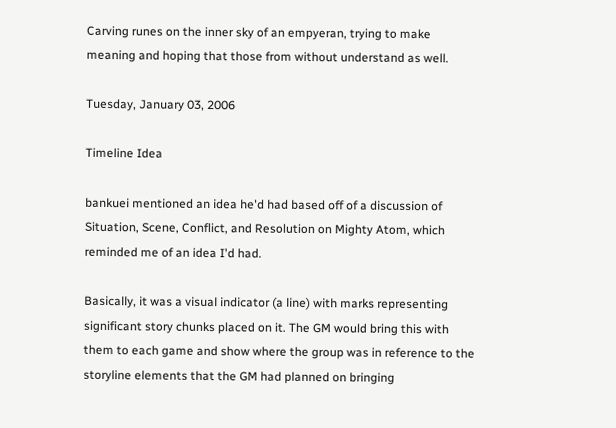Carving runes on the inner sky of an empyeran, trying to make meaning and hoping that those from without understand as well.

Tuesday, January 03, 2006

Timeline Idea

bankuei mentioned an idea he'd had based off of a discussion of Situation, Scene, Conflict, and Resolution on Mighty Atom, which reminded me of an idea I'd had.

Basically, it was a visual indicator (a line) with marks representing significant story chunks placed on it. The GM would bring this with them to each game and show where the group was in reference to the storyline elements that the GM had planned on bringing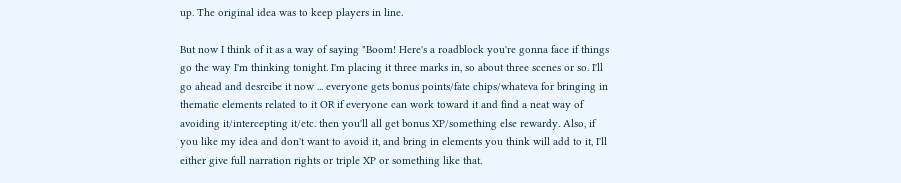up. The original idea was to keep players in line.

But now I think of it as a way of saying "Boom! Here's a roadblock you're gonna face if things go the way I'm thinking tonight. I'm placing it three marks in, so about three scenes or so. I'll go ahead and desrcibe it now ... everyone gets bonus points/fate chips/whateva for bringing in thematic elements related to it OR if everyone can work toward it and find a neat way of avoiding it/intercepting it/etc. then you'll all get bonus XP/something else rewardy. Also, if you like my idea and don't want to avoid it, and bring in elements you think will add to it, I'll either give full narration rights or triple XP or something like that.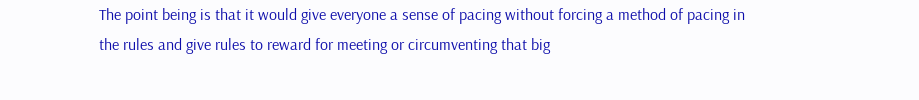The point being is that it would give everyone a sense of pacing without forcing a method of pacing in the rules and give rules to reward for meeting or circumventing that big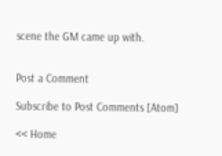scene the GM came up with.


Post a Comment

Subscribe to Post Comments [Atom]

<< Home